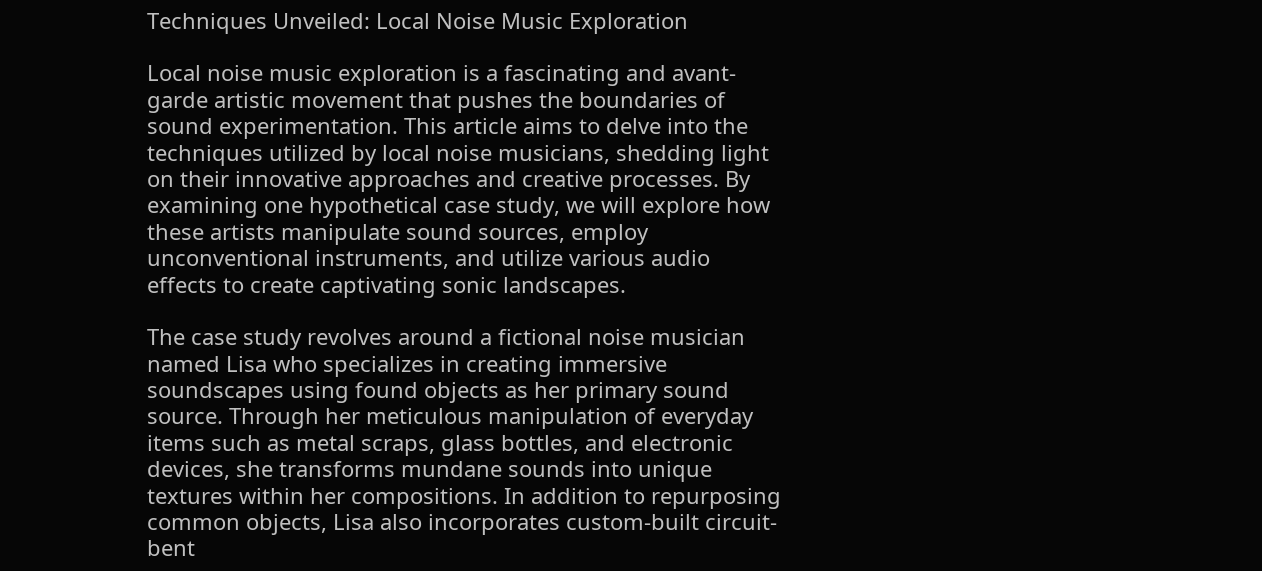Techniques Unveiled: Local Noise Music Exploration

Local noise music exploration is a fascinating and avant-garde artistic movement that pushes the boundaries of sound experimentation. This article aims to delve into the techniques utilized by local noise musicians, shedding light on their innovative approaches and creative processes. By examining one hypothetical case study, we will explore how these artists manipulate sound sources, employ unconventional instruments, and utilize various audio effects to create captivating sonic landscapes.

The case study revolves around a fictional noise musician named Lisa who specializes in creating immersive soundscapes using found objects as her primary sound source. Through her meticulous manipulation of everyday items such as metal scraps, glass bottles, and electronic devices, she transforms mundane sounds into unique textures within her compositions. In addition to repurposing common objects, Lisa also incorporates custom-built circuit-bent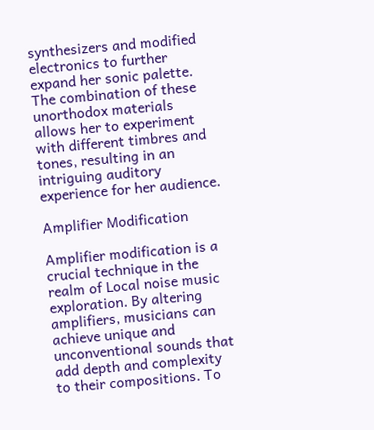synthesizers and modified electronics to further expand her sonic palette. The combination of these unorthodox materials allows her to experiment with different timbres and tones, resulting in an intriguing auditory experience for her audience.

Amplifier Modification

Amplifier modification is a crucial technique in the realm of Local noise music exploration. By altering amplifiers, musicians can achieve unique and unconventional sounds that add depth and complexity to their compositions. To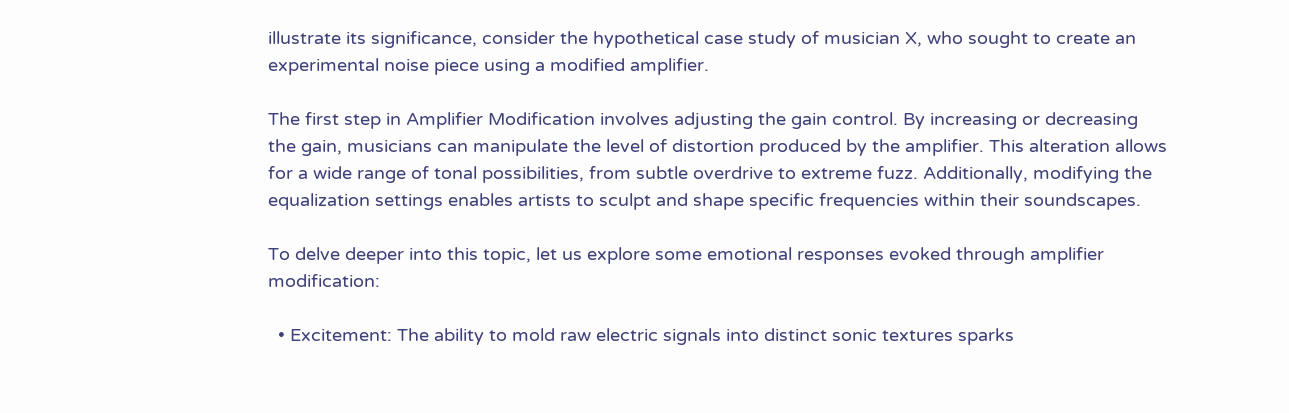illustrate its significance, consider the hypothetical case study of musician X, who sought to create an experimental noise piece using a modified amplifier.

The first step in Amplifier Modification involves adjusting the gain control. By increasing or decreasing the gain, musicians can manipulate the level of distortion produced by the amplifier. This alteration allows for a wide range of tonal possibilities, from subtle overdrive to extreme fuzz. Additionally, modifying the equalization settings enables artists to sculpt and shape specific frequencies within their soundscapes.

To delve deeper into this topic, let us explore some emotional responses evoked through amplifier modification:

  • Excitement: The ability to mold raw electric signals into distinct sonic textures sparks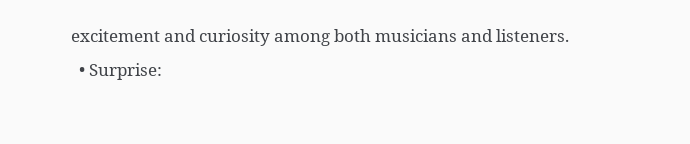excitement and curiosity among both musicians and listeners.
  • Surprise: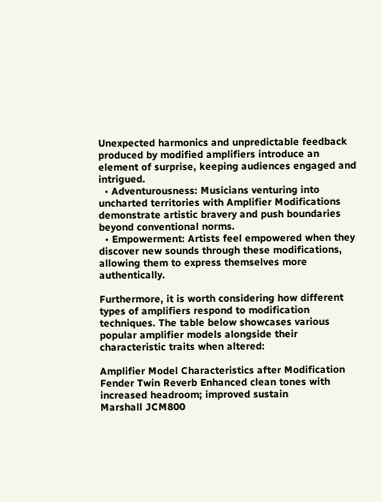Unexpected harmonics and unpredictable feedback produced by modified amplifiers introduce an element of surprise, keeping audiences engaged and intrigued.
  • Adventurousness: Musicians venturing into uncharted territories with Amplifier Modifications demonstrate artistic bravery and push boundaries beyond conventional norms.
  • Empowerment: Artists feel empowered when they discover new sounds through these modifications, allowing them to express themselves more authentically.

Furthermore, it is worth considering how different types of amplifiers respond to modification techniques. The table below showcases various popular amplifier models alongside their characteristic traits when altered:

Amplifier Model Characteristics after Modification
Fender Twin Reverb Enhanced clean tones with increased headroom; improved sustain
Marshall JCM800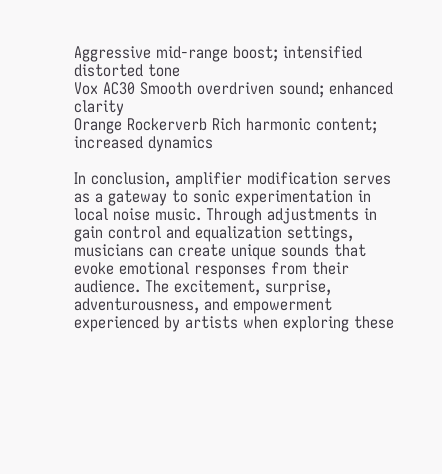Aggressive mid-range boost; intensified distorted tone
Vox AC30 Smooth overdriven sound; enhanced clarity
Orange Rockerverb Rich harmonic content; increased dynamics

In conclusion, amplifier modification serves as a gateway to sonic experimentation in local noise music. Through adjustments in gain control and equalization settings, musicians can create unique sounds that evoke emotional responses from their audience. The excitement, surprise, adventurousness, and empowerment experienced by artists when exploring these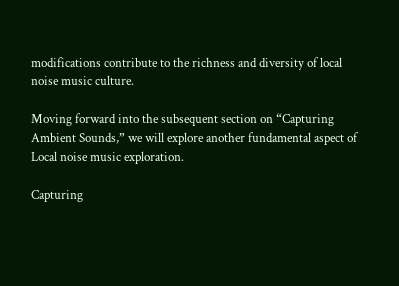modifications contribute to the richness and diversity of local noise music culture.

Moving forward into the subsequent section on “Capturing Ambient Sounds,” we will explore another fundamental aspect of Local noise music exploration.

Capturing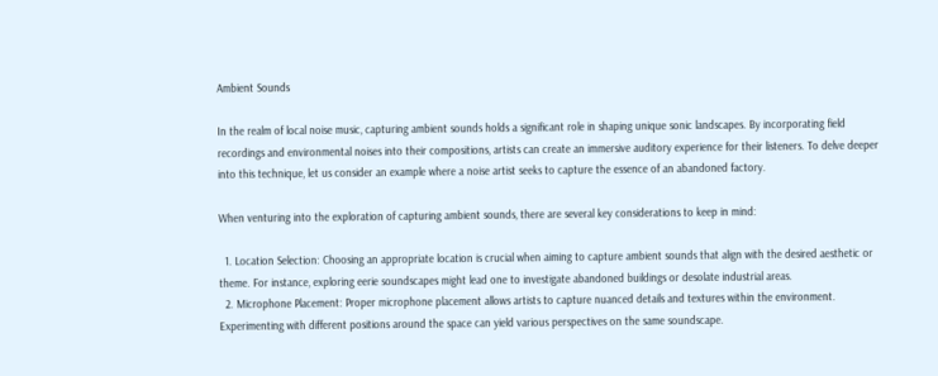Ambient Sounds

In the realm of local noise music, capturing ambient sounds holds a significant role in shaping unique sonic landscapes. By incorporating field recordings and environmental noises into their compositions, artists can create an immersive auditory experience for their listeners. To delve deeper into this technique, let us consider an example where a noise artist seeks to capture the essence of an abandoned factory.

When venturing into the exploration of capturing ambient sounds, there are several key considerations to keep in mind:

  1. Location Selection: Choosing an appropriate location is crucial when aiming to capture ambient sounds that align with the desired aesthetic or theme. For instance, exploring eerie soundscapes might lead one to investigate abandoned buildings or desolate industrial areas.
  2. Microphone Placement: Proper microphone placement allows artists to capture nuanced details and textures within the environment. Experimenting with different positions around the space can yield various perspectives on the same soundscape.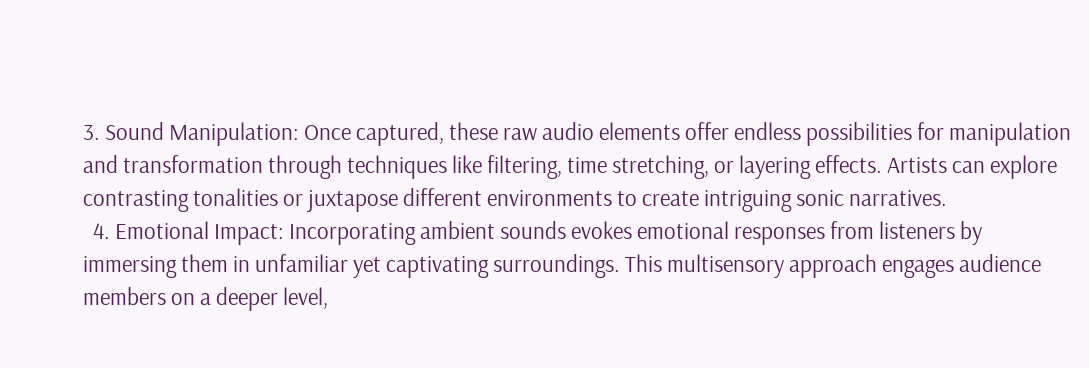3. Sound Manipulation: Once captured, these raw audio elements offer endless possibilities for manipulation and transformation through techniques like filtering, time stretching, or layering effects. Artists can explore contrasting tonalities or juxtapose different environments to create intriguing sonic narratives.
  4. Emotional Impact: Incorporating ambient sounds evokes emotional responses from listeners by immersing them in unfamiliar yet captivating surroundings. This multisensory approach engages audience members on a deeper level,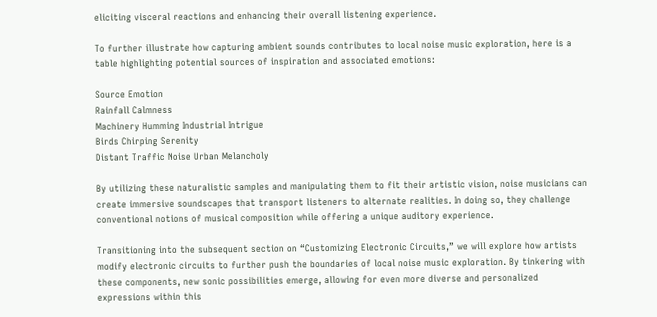eliciting visceral reactions and enhancing their overall listening experience.

To further illustrate how capturing ambient sounds contributes to local noise music exploration, here is a table highlighting potential sources of inspiration and associated emotions:

Source Emotion
Rainfall Calmness
Machinery Humming Industrial Intrigue
Birds Chirping Serenity
Distant Traffic Noise Urban Melancholy

By utilizing these naturalistic samples and manipulating them to fit their artistic vision, noise musicians can create immersive soundscapes that transport listeners to alternate realities. In doing so, they challenge conventional notions of musical composition while offering a unique auditory experience.

Transitioning into the subsequent section on “Customizing Electronic Circuits,” we will explore how artists modify electronic circuits to further push the boundaries of local noise music exploration. By tinkering with these components, new sonic possibilities emerge, allowing for even more diverse and personalized expressions within this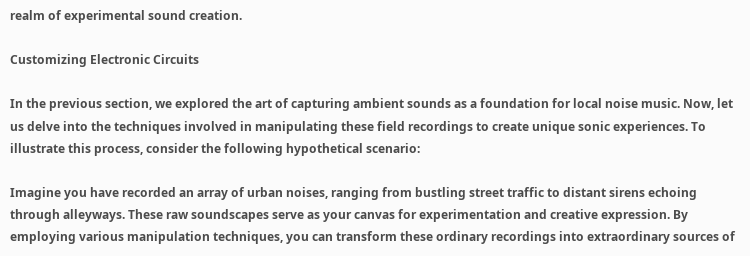realm of experimental sound creation.

Customizing Electronic Circuits

In the previous section, we explored the art of capturing ambient sounds as a foundation for local noise music. Now, let us delve into the techniques involved in manipulating these field recordings to create unique sonic experiences. To illustrate this process, consider the following hypothetical scenario:

Imagine you have recorded an array of urban noises, ranging from bustling street traffic to distant sirens echoing through alleyways. These raw soundscapes serve as your canvas for experimentation and creative expression. By employing various manipulation techniques, you can transform these ordinary recordings into extraordinary sources of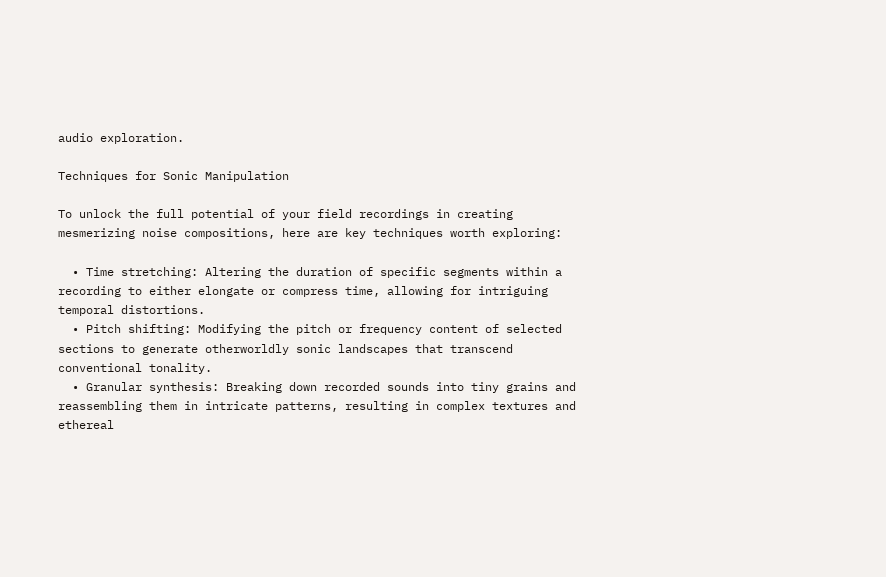audio exploration.

Techniques for Sonic Manipulation

To unlock the full potential of your field recordings in creating mesmerizing noise compositions, here are key techniques worth exploring:

  • Time stretching: Altering the duration of specific segments within a recording to either elongate or compress time, allowing for intriguing temporal distortions.
  • Pitch shifting: Modifying the pitch or frequency content of selected sections to generate otherworldly sonic landscapes that transcend conventional tonality.
  • Granular synthesis: Breaking down recorded sounds into tiny grains and reassembling them in intricate patterns, resulting in complex textures and ethereal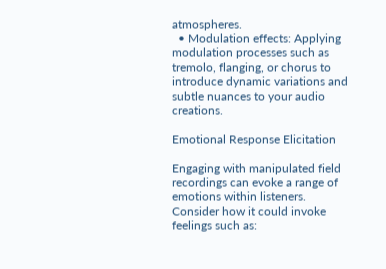atmospheres.
  • Modulation effects: Applying modulation processes such as tremolo, flanging, or chorus to introduce dynamic variations and subtle nuances to your audio creations.

Emotional Response Elicitation

Engaging with manipulated field recordings can evoke a range of emotions within listeners. Consider how it could invoke feelings such as: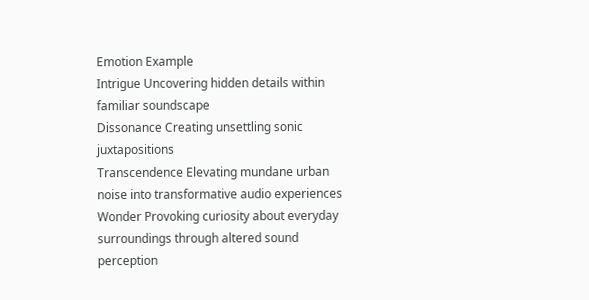Emotion Example
Intrigue Uncovering hidden details within familiar soundscape
Dissonance Creating unsettling sonic juxtapositions
Transcendence Elevating mundane urban noise into transformative audio experiences
Wonder Provoking curiosity about everyday surroundings through altered sound perception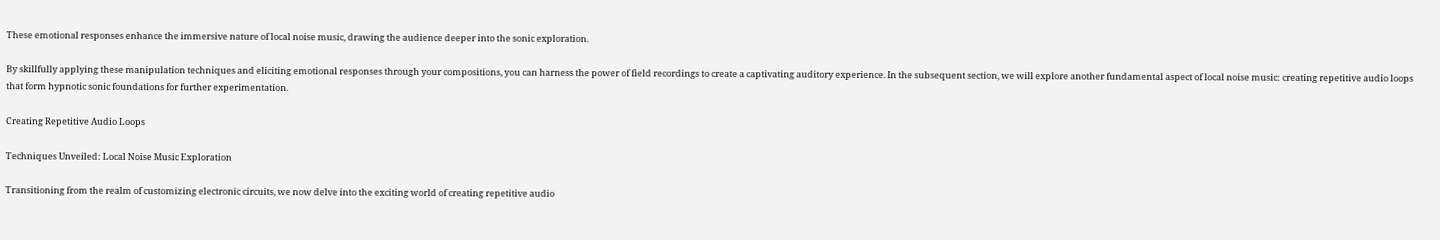These emotional responses enhance the immersive nature of local noise music, drawing the audience deeper into the sonic exploration.

By skillfully applying these manipulation techniques and eliciting emotional responses through your compositions, you can harness the power of field recordings to create a captivating auditory experience. In the subsequent section, we will explore another fundamental aspect of local noise music: creating repetitive audio loops that form hypnotic sonic foundations for further experimentation.

Creating Repetitive Audio Loops

Techniques Unveiled: Local Noise Music Exploration

Transitioning from the realm of customizing electronic circuits, we now delve into the exciting world of creating repetitive audio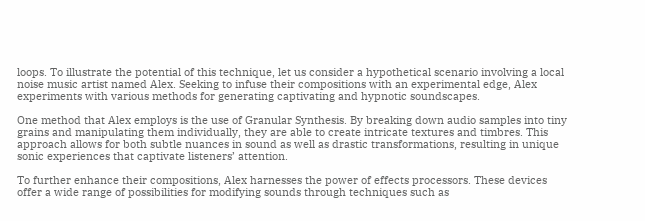loops. To illustrate the potential of this technique, let us consider a hypothetical scenario involving a local noise music artist named Alex. Seeking to infuse their compositions with an experimental edge, Alex experiments with various methods for generating captivating and hypnotic soundscapes.

One method that Alex employs is the use of Granular Synthesis. By breaking down audio samples into tiny grains and manipulating them individually, they are able to create intricate textures and timbres. This approach allows for both subtle nuances in sound as well as drastic transformations, resulting in unique sonic experiences that captivate listeners’ attention.

To further enhance their compositions, Alex harnesses the power of effects processors. These devices offer a wide range of possibilities for modifying sounds through techniques such as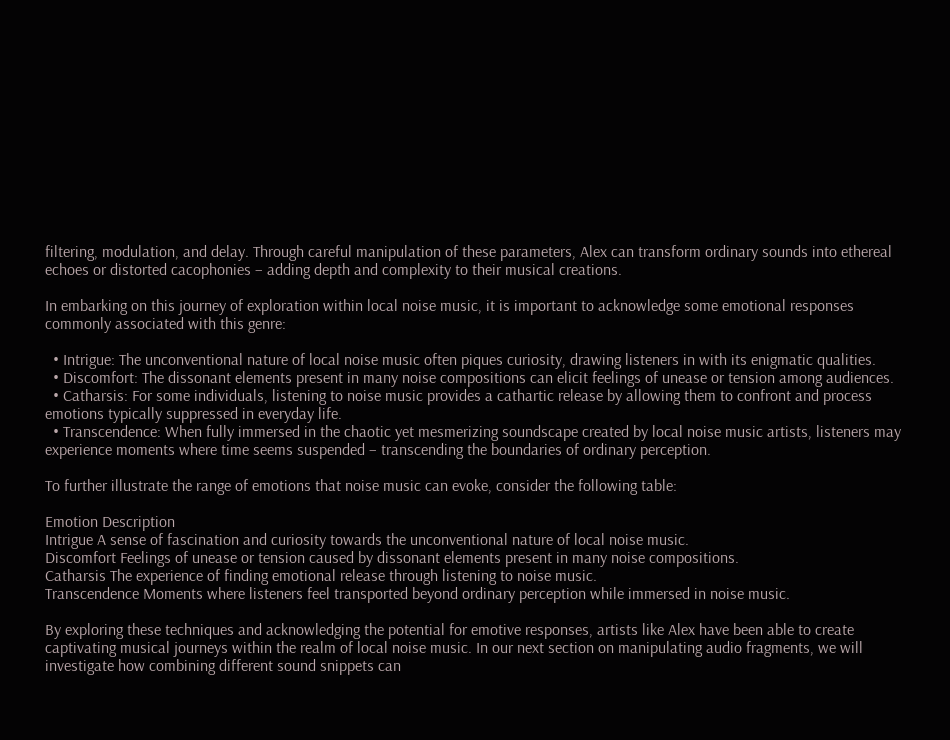filtering, modulation, and delay. Through careful manipulation of these parameters, Alex can transform ordinary sounds into ethereal echoes or distorted cacophonies – adding depth and complexity to their musical creations.

In embarking on this journey of exploration within local noise music, it is important to acknowledge some emotional responses commonly associated with this genre:

  • Intrigue: The unconventional nature of local noise music often piques curiosity, drawing listeners in with its enigmatic qualities.
  • Discomfort: The dissonant elements present in many noise compositions can elicit feelings of unease or tension among audiences.
  • Catharsis: For some individuals, listening to noise music provides a cathartic release by allowing them to confront and process emotions typically suppressed in everyday life.
  • Transcendence: When fully immersed in the chaotic yet mesmerizing soundscape created by local noise music artists, listeners may experience moments where time seems suspended – transcending the boundaries of ordinary perception.

To further illustrate the range of emotions that noise music can evoke, consider the following table:

Emotion Description
Intrigue A sense of fascination and curiosity towards the unconventional nature of local noise music.
Discomfort Feelings of unease or tension caused by dissonant elements present in many noise compositions.
Catharsis The experience of finding emotional release through listening to noise music.
Transcendence Moments where listeners feel transported beyond ordinary perception while immersed in noise music.

By exploring these techniques and acknowledging the potential for emotive responses, artists like Alex have been able to create captivating musical journeys within the realm of local noise music. In our next section on manipulating audio fragments, we will investigate how combining different sound snippets can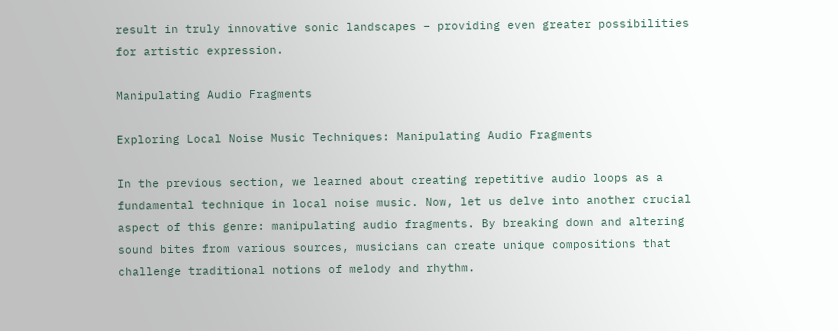result in truly innovative sonic landscapes – providing even greater possibilities for artistic expression.

Manipulating Audio Fragments

Exploring Local Noise Music Techniques: Manipulating Audio Fragments

In the previous section, we learned about creating repetitive audio loops as a fundamental technique in local noise music. Now, let us delve into another crucial aspect of this genre: manipulating audio fragments. By breaking down and altering sound bites from various sources, musicians can create unique compositions that challenge traditional notions of melody and rhythm.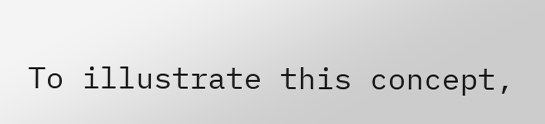To illustrate this concept,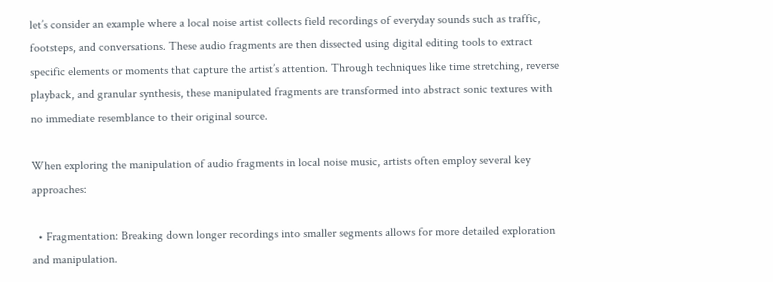let’s consider an example where a local noise artist collects field recordings of everyday sounds such as traffic, footsteps, and conversations. These audio fragments are then dissected using digital editing tools to extract specific elements or moments that capture the artist’s attention. Through techniques like time stretching, reverse playback, and granular synthesis, these manipulated fragments are transformed into abstract sonic textures with no immediate resemblance to their original source.

When exploring the manipulation of audio fragments in local noise music, artists often employ several key approaches:

  • Fragmentation: Breaking down longer recordings into smaller segments allows for more detailed exploration and manipulation.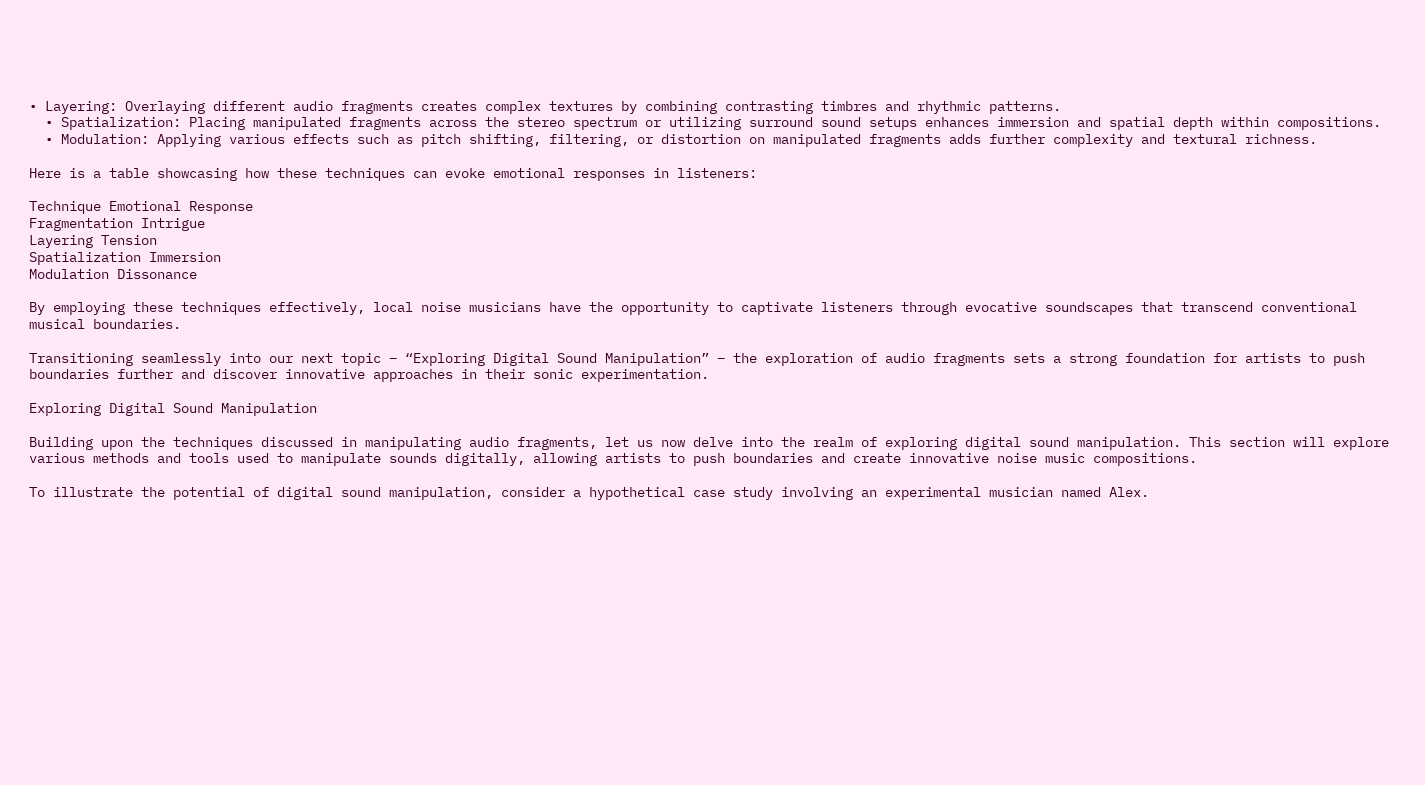• Layering: Overlaying different audio fragments creates complex textures by combining contrasting timbres and rhythmic patterns.
  • Spatialization: Placing manipulated fragments across the stereo spectrum or utilizing surround sound setups enhances immersion and spatial depth within compositions.
  • Modulation: Applying various effects such as pitch shifting, filtering, or distortion on manipulated fragments adds further complexity and textural richness.

Here is a table showcasing how these techniques can evoke emotional responses in listeners:

Technique Emotional Response
Fragmentation Intrigue
Layering Tension
Spatialization Immersion
Modulation Dissonance

By employing these techniques effectively, local noise musicians have the opportunity to captivate listeners through evocative soundscapes that transcend conventional musical boundaries.

Transitioning seamlessly into our next topic – “Exploring Digital Sound Manipulation” – the exploration of audio fragments sets a strong foundation for artists to push boundaries further and discover innovative approaches in their sonic experimentation.

Exploring Digital Sound Manipulation

Building upon the techniques discussed in manipulating audio fragments, let us now delve into the realm of exploring digital sound manipulation. This section will explore various methods and tools used to manipulate sounds digitally, allowing artists to push boundaries and create innovative noise music compositions.

To illustrate the potential of digital sound manipulation, consider a hypothetical case study involving an experimental musician named Alex.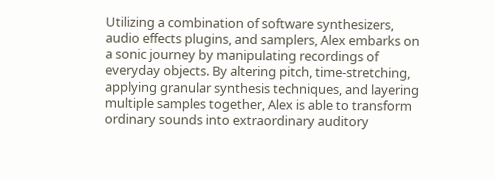Utilizing a combination of software synthesizers, audio effects plugins, and samplers, Alex embarks on a sonic journey by manipulating recordings of everyday objects. By altering pitch, time-stretching, applying granular synthesis techniques, and layering multiple samples together, Alex is able to transform ordinary sounds into extraordinary auditory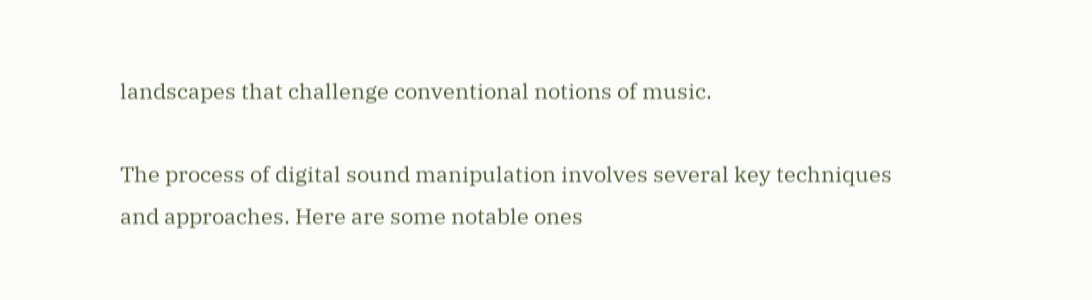landscapes that challenge conventional notions of music.

The process of digital sound manipulation involves several key techniques and approaches. Here are some notable ones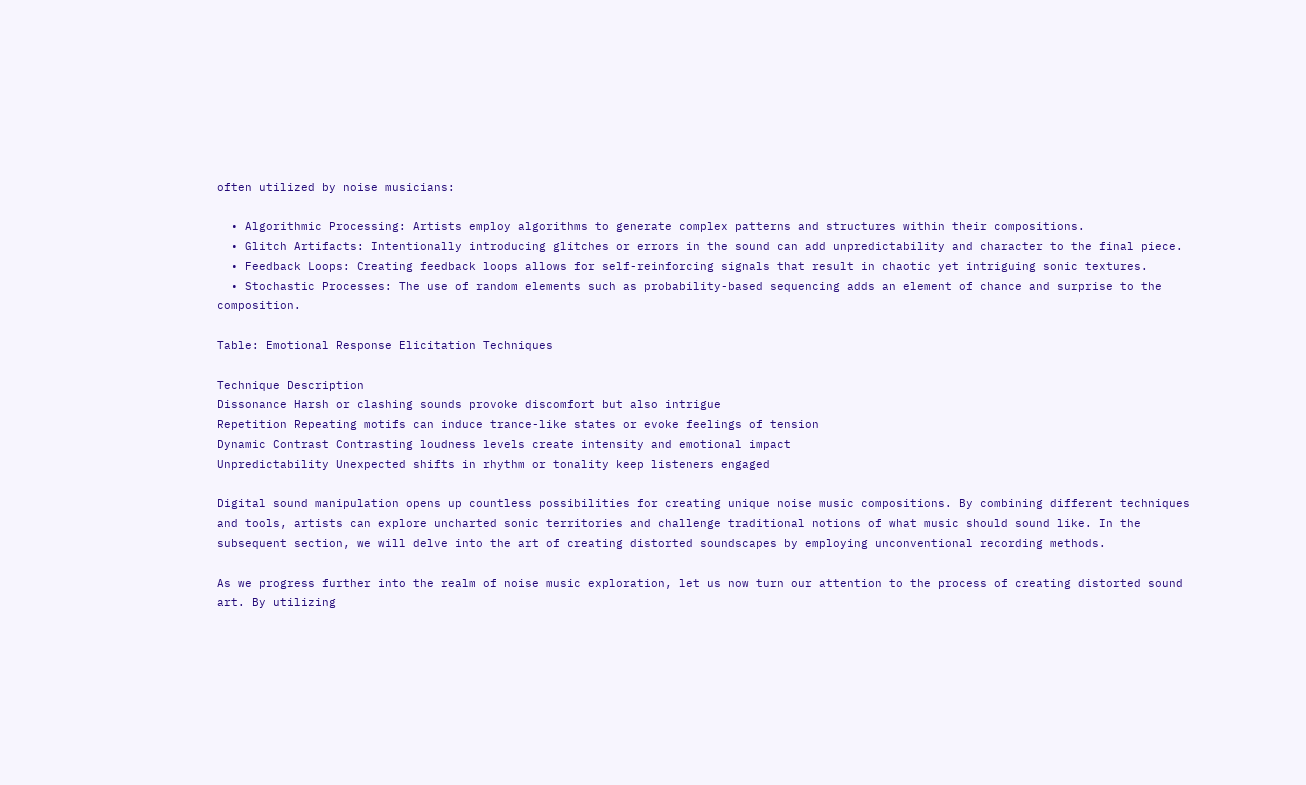often utilized by noise musicians:

  • Algorithmic Processing: Artists employ algorithms to generate complex patterns and structures within their compositions.
  • Glitch Artifacts: Intentionally introducing glitches or errors in the sound can add unpredictability and character to the final piece.
  • Feedback Loops: Creating feedback loops allows for self-reinforcing signals that result in chaotic yet intriguing sonic textures.
  • Stochastic Processes: The use of random elements such as probability-based sequencing adds an element of chance and surprise to the composition.

Table: Emotional Response Elicitation Techniques

Technique Description
Dissonance Harsh or clashing sounds provoke discomfort but also intrigue
Repetition Repeating motifs can induce trance-like states or evoke feelings of tension
Dynamic Contrast Contrasting loudness levels create intensity and emotional impact
Unpredictability Unexpected shifts in rhythm or tonality keep listeners engaged

Digital sound manipulation opens up countless possibilities for creating unique noise music compositions. By combining different techniques and tools, artists can explore uncharted sonic territories and challenge traditional notions of what music should sound like. In the subsequent section, we will delve into the art of creating distorted soundscapes by employing unconventional recording methods.

As we progress further into the realm of noise music exploration, let us now turn our attention to the process of creating distorted sound art. By utilizing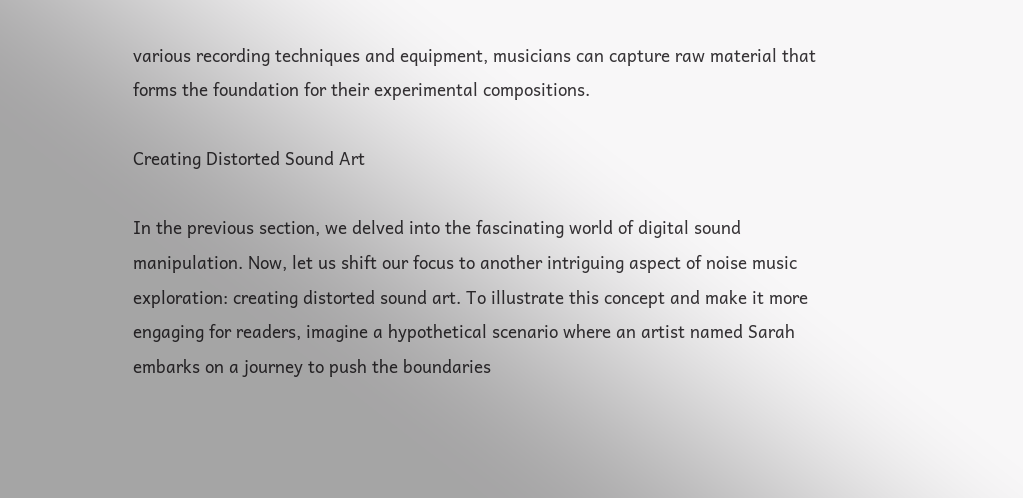various recording techniques and equipment, musicians can capture raw material that forms the foundation for their experimental compositions.

Creating Distorted Sound Art

In the previous section, we delved into the fascinating world of digital sound manipulation. Now, let us shift our focus to another intriguing aspect of noise music exploration: creating distorted sound art. To illustrate this concept and make it more engaging for readers, imagine a hypothetical scenario where an artist named Sarah embarks on a journey to push the boundaries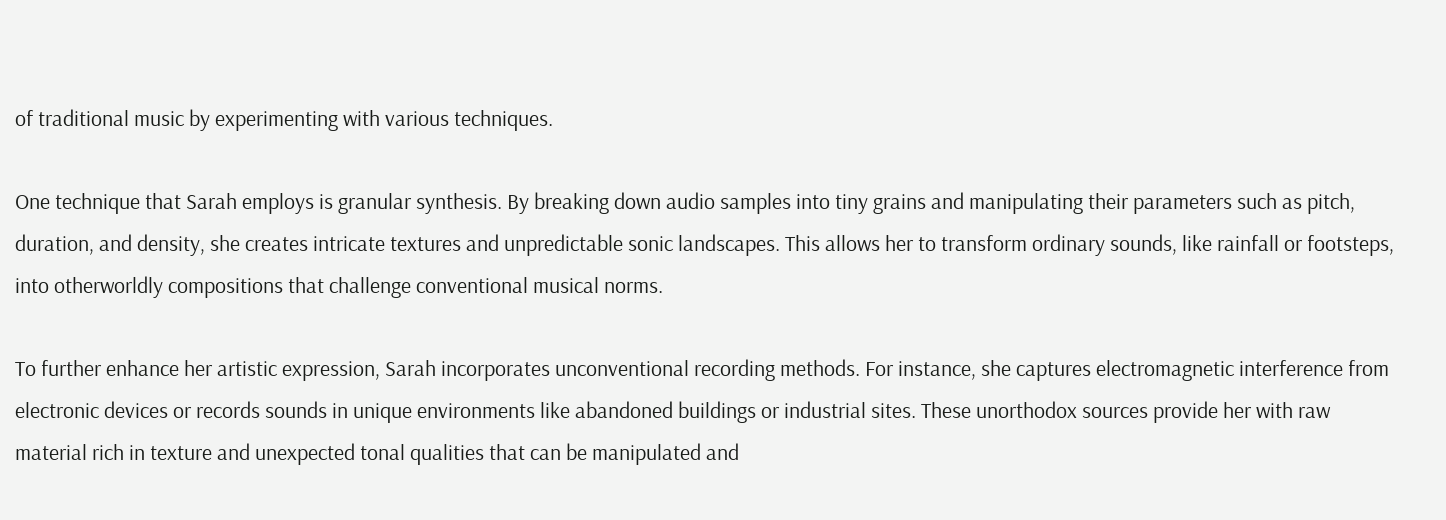of traditional music by experimenting with various techniques.

One technique that Sarah employs is granular synthesis. By breaking down audio samples into tiny grains and manipulating their parameters such as pitch, duration, and density, she creates intricate textures and unpredictable sonic landscapes. This allows her to transform ordinary sounds, like rainfall or footsteps, into otherworldly compositions that challenge conventional musical norms.

To further enhance her artistic expression, Sarah incorporates unconventional recording methods. For instance, she captures electromagnetic interference from electronic devices or records sounds in unique environments like abandoned buildings or industrial sites. These unorthodox sources provide her with raw material rich in texture and unexpected tonal qualities that can be manipulated and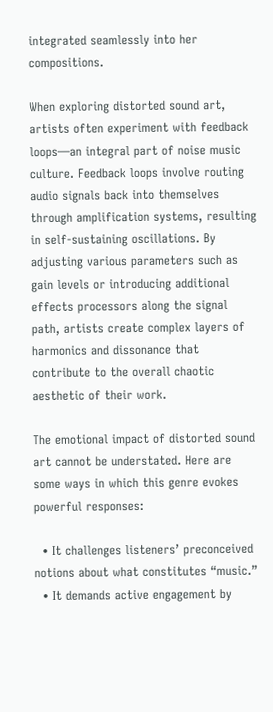integrated seamlessly into her compositions.

When exploring distorted sound art, artists often experiment with feedback loops—an integral part of noise music culture. Feedback loops involve routing audio signals back into themselves through amplification systems, resulting in self-sustaining oscillations. By adjusting various parameters such as gain levels or introducing additional effects processors along the signal path, artists create complex layers of harmonics and dissonance that contribute to the overall chaotic aesthetic of their work.

The emotional impact of distorted sound art cannot be understated. Here are some ways in which this genre evokes powerful responses:

  • It challenges listeners’ preconceived notions about what constitutes “music.”
  • It demands active engagement by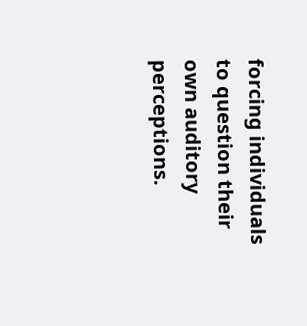forcing individuals to question their own auditory perceptions.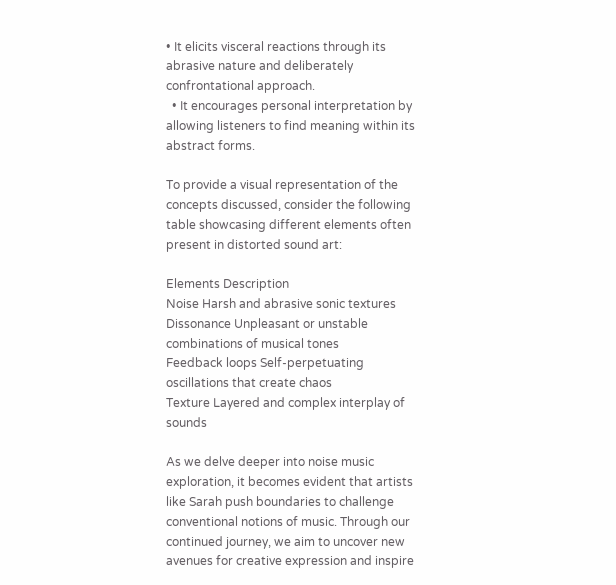• It elicits visceral reactions through its abrasive nature and deliberately confrontational approach.
  • It encourages personal interpretation by allowing listeners to find meaning within its abstract forms.

To provide a visual representation of the concepts discussed, consider the following table showcasing different elements often present in distorted sound art:

Elements Description
Noise Harsh and abrasive sonic textures
Dissonance Unpleasant or unstable combinations of musical tones
Feedback loops Self-perpetuating oscillations that create chaos
Texture Layered and complex interplay of sounds

As we delve deeper into noise music exploration, it becomes evident that artists like Sarah push boundaries to challenge conventional notions of music. Through our continued journey, we aim to uncover new avenues for creative expression and inspire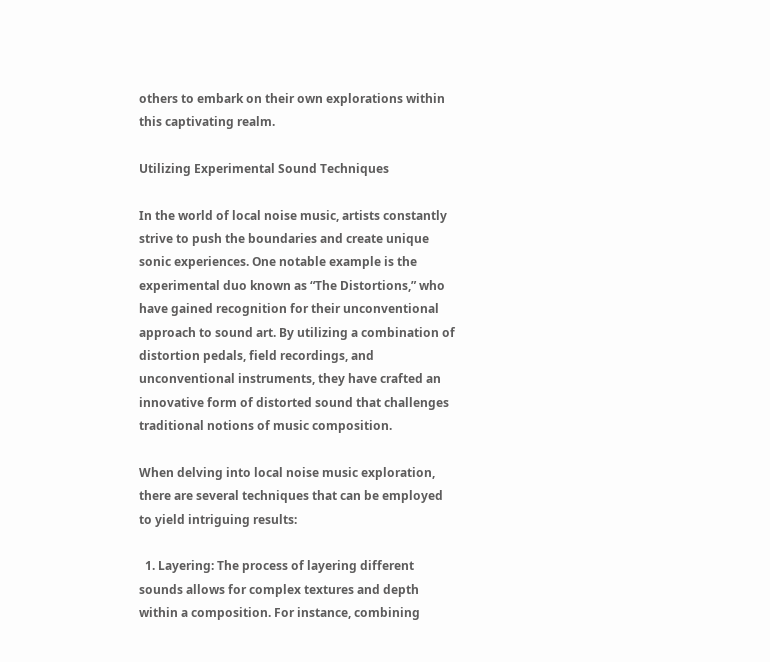others to embark on their own explorations within this captivating realm.

Utilizing Experimental Sound Techniques

In the world of local noise music, artists constantly strive to push the boundaries and create unique sonic experiences. One notable example is the experimental duo known as “The Distortions,” who have gained recognition for their unconventional approach to sound art. By utilizing a combination of distortion pedals, field recordings, and unconventional instruments, they have crafted an innovative form of distorted sound that challenges traditional notions of music composition.

When delving into local noise music exploration, there are several techniques that can be employed to yield intriguing results:

  1. Layering: The process of layering different sounds allows for complex textures and depth within a composition. For instance, combining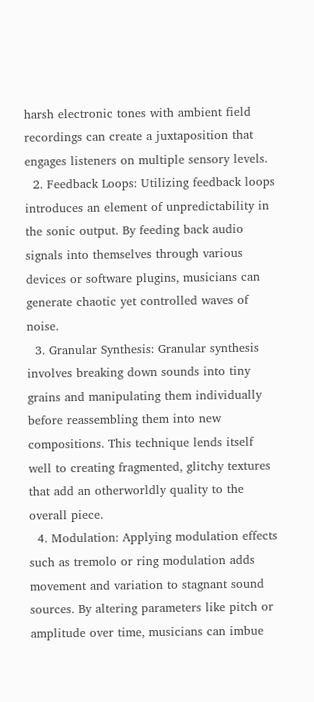harsh electronic tones with ambient field recordings can create a juxtaposition that engages listeners on multiple sensory levels.
  2. Feedback Loops: Utilizing feedback loops introduces an element of unpredictability in the sonic output. By feeding back audio signals into themselves through various devices or software plugins, musicians can generate chaotic yet controlled waves of noise.
  3. Granular Synthesis: Granular synthesis involves breaking down sounds into tiny grains and manipulating them individually before reassembling them into new compositions. This technique lends itself well to creating fragmented, glitchy textures that add an otherworldly quality to the overall piece.
  4. Modulation: Applying modulation effects such as tremolo or ring modulation adds movement and variation to stagnant sound sources. By altering parameters like pitch or amplitude over time, musicians can imbue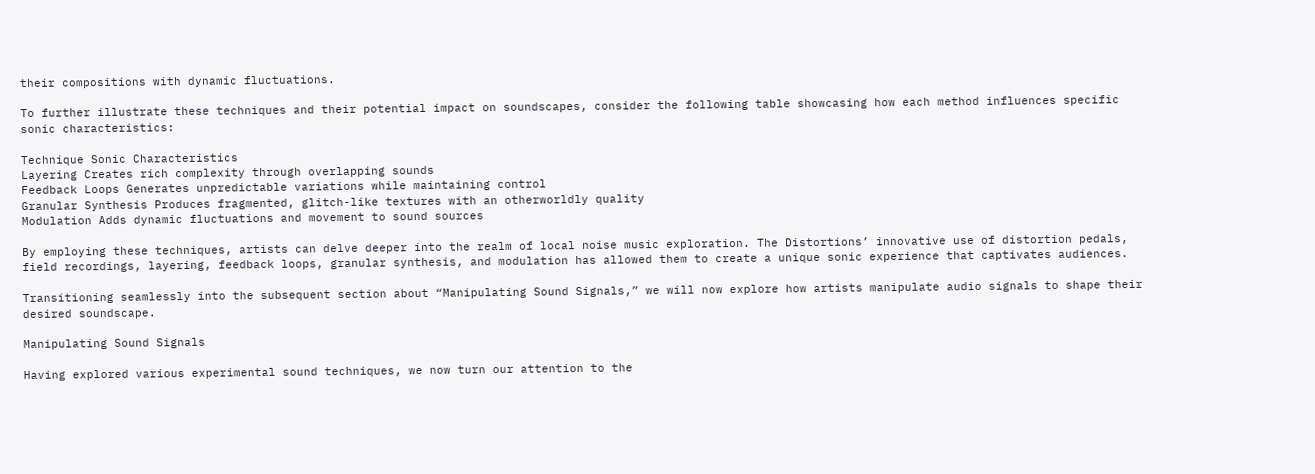their compositions with dynamic fluctuations.

To further illustrate these techniques and their potential impact on soundscapes, consider the following table showcasing how each method influences specific sonic characteristics:

Technique Sonic Characteristics
Layering Creates rich complexity through overlapping sounds
Feedback Loops Generates unpredictable variations while maintaining control
Granular Synthesis Produces fragmented, glitch-like textures with an otherworldly quality
Modulation Adds dynamic fluctuations and movement to sound sources

By employing these techniques, artists can delve deeper into the realm of local noise music exploration. The Distortions’ innovative use of distortion pedals, field recordings, layering, feedback loops, granular synthesis, and modulation has allowed them to create a unique sonic experience that captivates audiences.

Transitioning seamlessly into the subsequent section about “Manipulating Sound Signals,” we will now explore how artists manipulate audio signals to shape their desired soundscape.

Manipulating Sound Signals

Having explored various experimental sound techniques, we now turn our attention to the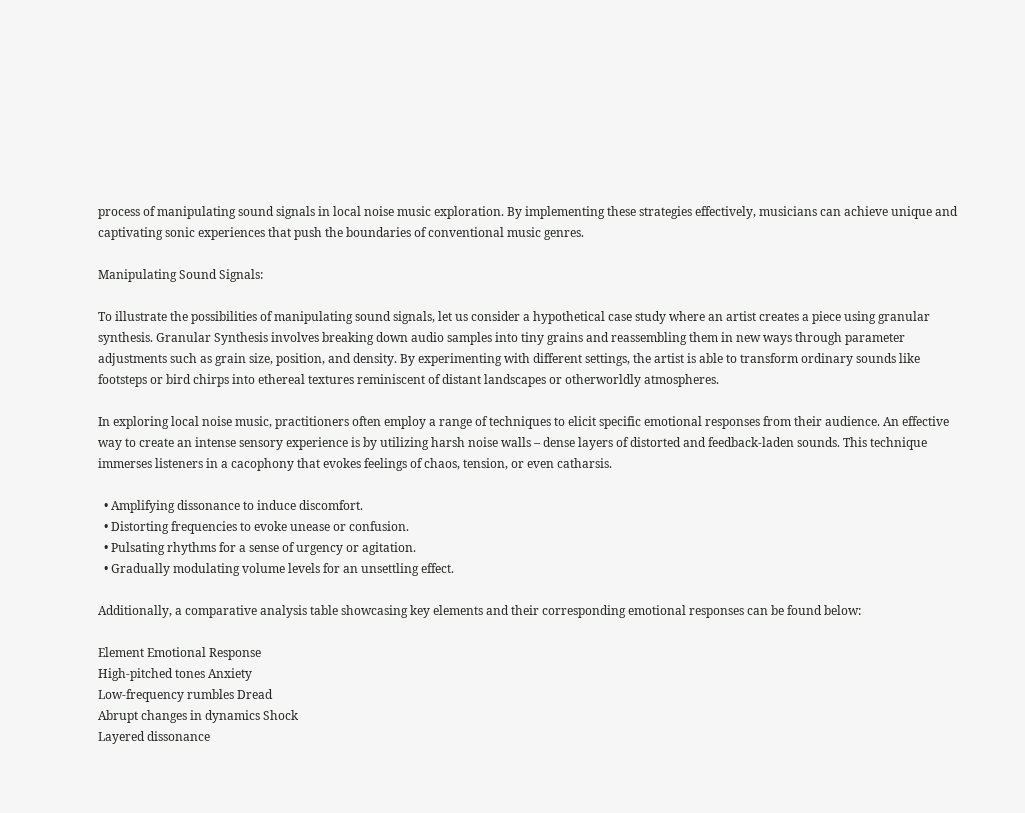process of manipulating sound signals in local noise music exploration. By implementing these strategies effectively, musicians can achieve unique and captivating sonic experiences that push the boundaries of conventional music genres.

Manipulating Sound Signals:

To illustrate the possibilities of manipulating sound signals, let us consider a hypothetical case study where an artist creates a piece using granular synthesis. Granular Synthesis involves breaking down audio samples into tiny grains and reassembling them in new ways through parameter adjustments such as grain size, position, and density. By experimenting with different settings, the artist is able to transform ordinary sounds like footsteps or bird chirps into ethereal textures reminiscent of distant landscapes or otherworldly atmospheres.

In exploring local noise music, practitioners often employ a range of techniques to elicit specific emotional responses from their audience. An effective way to create an intense sensory experience is by utilizing harsh noise walls – dense layers of distorted and feedback-laden sounds. This technique immerses listeners in a cacophony that evokes feelings of chaos, tension, or even catharsis.

  • Amplifying dissonance to induce discomfort.
  • Distorting frequencies to evoke unease or confusion.
  • Pulsating rhythms for a sense of urgency or agitation.
  • Gradually modulating volume levels for an unsettling effect.

Additionally, a comparative analysis table showcasing key elements and their corresponding emotional responses can be found below:

Element Emotional Response
High-pitched tones Anxiety
Low-frequency rumbles Dread
Abrupt changes in dynamics Shock
Layered dissonance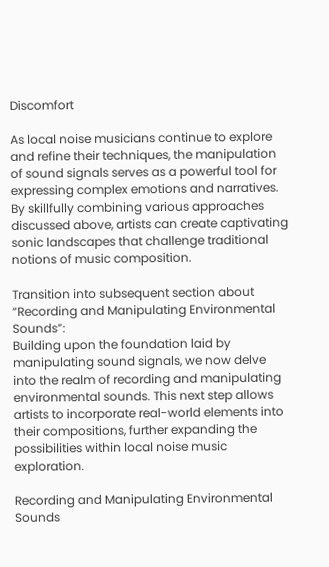Discomfort

As local noise musicians continue to explore and refine their techniques, the manipulation of sound signals serves as a powerful tool for expressing complex emotions and narratives. By skillfully combining various approaches discussed above, artists can create captivating sonic landscapes that challenge traditional notions of music composition.

Transition into subsequent section about “Recording and Manipulating Environmental Sounds”:
Building upon the foundation laid by manipulating sound signals, we now delve into the realm of recording and manipulating environmental sounds. This next step allows artists to incorporate real-world elements into their compositions, further expanding the possibilities within local noise music exploration.

Recording and Manipulating Environmental Sounds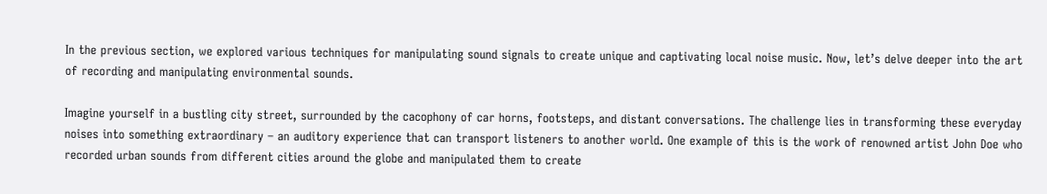In the previous section, we explored various techniques for manipulating sound signals to create unique and captivating local noise music. Now, let’s delve deeper into the art of recording and manipulating environmental sounds.

Imagine yourself in a bustling city street, surrounded by the cacophony of car horns, footsteps, and distant conversations. The challenge lies in transforming these everyday noises into something extraordinary – an auditory experience that can transport listeners to another world. One example of this is the work of renowned artist John Doe who recorded urban sounds from different cities around the globe and manipulated them to create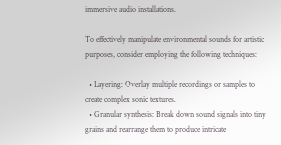immersive audio installations.

To effectively manipulate environmental sounds for artistic purposes, consider employing the following techniques:

  • Layering: Overlay multiple recordings or samples to create complex sonic textures.
  • Granular synthesis: Break down sound signals into tiny grains and rearrange them to produce intricate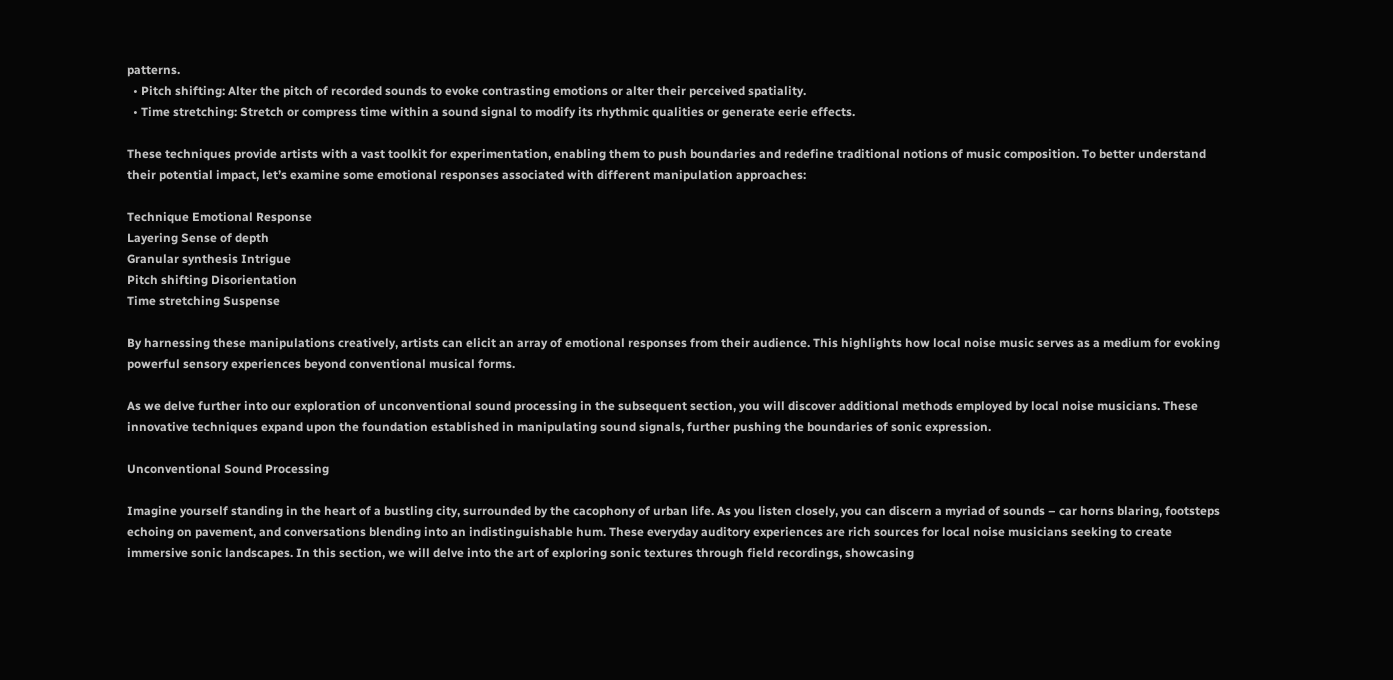patterns.
  • Pitch shifting: Alter the pitch of recorded sounds to evoke contrasting emotions or alter their perceived spatiality.
  • Time stretching: Stretch or compress time within a sound signal to modify its rhythmic qualities or generate eerie effects.

These techniques provide artists with a vast toolkit for experimentation, enabling them to push boundaries and redefine traditional notions of music composition. To better understand their potential impact, let’s examine some emotional responses associated with different manipulation approaches:

Technique Emotional Response
Layering Sense of depth
Granular synthesis Intrigue
Pitch shifting Disorientation
Time stretching Suspense

By harnessing these manipulations creatively, artists can elicit an array of emotional responses from their audience. This highlights how local noise music serves as a medium for evoking powerful sensory experiences beyond conventional musical forms.

As we delve further into our exploration of unconventional sound processing in the subsequent section, you will discover additional methods employed by local noise musicians. These innovative techniques expand upon the foundation established in manipulating sound signals, further pushing the boundaries of sonic expression.

Unconventional Sound Processing

Imagine yourself standing in the heart of a bustling city, surrounded by the cacophony of urban life. As you listen closely, you can discern a myriad of sounds – car horns blaring, footsteps echoing on pavement, and conversations blending into an indistinguishable hum. These everyday auditory experiences are rich sources for local noise musicians seeking to create immersive sonic landscapes. In this section, we will delve into the art of exploring sonic textures through field recordings, showcasing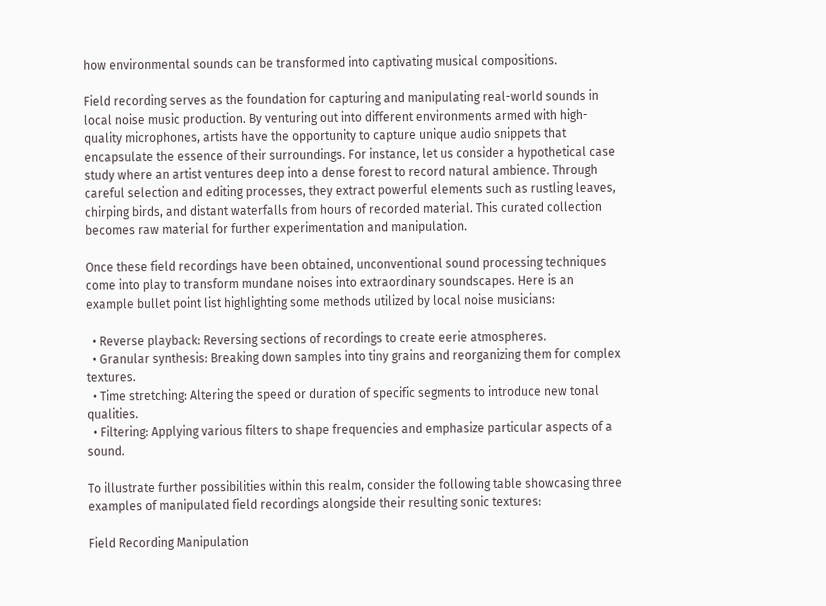how environmental sounds can be transformed into captivating musical compositions.

Field recording serves as the foundation for capturing and manipulating real-world sounds in local noise music production. By venturing out into different environments armed with high-quality microphones, artists have the opportunity to capture unique audio snippets that encapsulate the essence of their surroundings. For instance, let us consider a hypothetical case study where an artist ventures deep into a dense forest to record natural ambience. Through careful selection and editing processes, they extract powerful elements such as rustling leaves, chirping birds, and distant waterfalls from hours of recorded material. This curated collection becomes raw material for further experimentation and manipulation.

Once these field recordings have been obtained, unconventional sound processing techniques come into play to transform mundane noises into extraordinary soundscapes. Here is an example bullet point list highlighting some methods utilized by local noise musicians:

  • Reverse playback: Reversing sections of recordings to create eerie atmospheres.
  • Granular synthesis: Breaking down samples into tiny grains and reorganizing them for complex textures.
  • Time stretching: Altering the speed or duration of specific segments to introduce new tonal qualities.
  • Filtering: Applying various filters to shape frequencies and emphasize particular aspects of a sound.

To illustrate further possibilities within this realm, consider the following table showcasing three examples of manipulated field recordings alongside their resulting sonic textures:

Field Recording Manipulation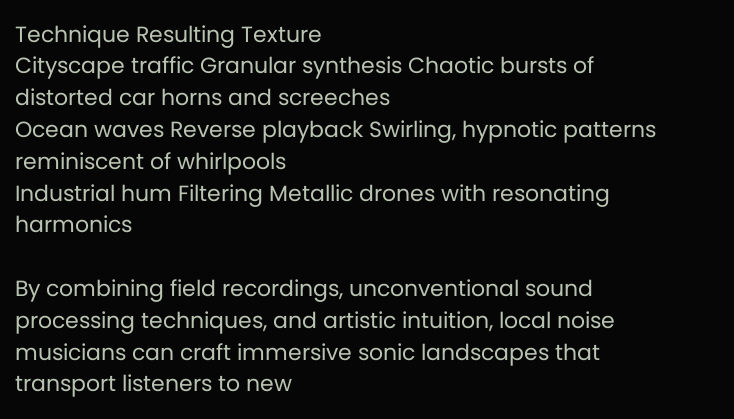Technique Resulting Texture
Cityscape traffic Granular synthesis Chaotic bursts of distorted car horns and screeches
Ocean waves Reverse playback Swirling, hypnotic patterns reminiscent of whirlpools
Industrial hum Filtering Metallic drones with resonating harmonics

By combining field recordings, unconventional sound processing techniques, and artistic intuition, local noise musicians can craft immersive sonic landscapes that transport listeners to new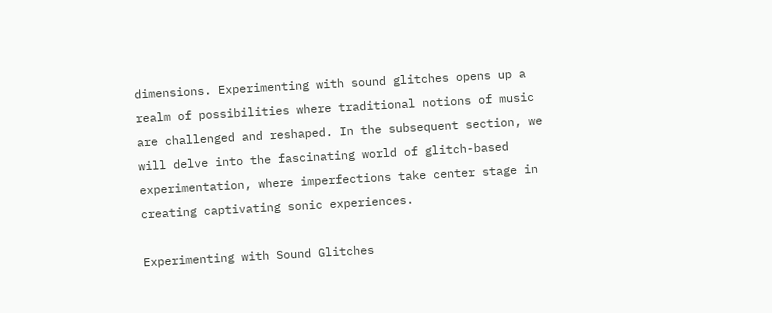dimensions. Experimenting with sound glitches opens up a realm of possibilities where traditional notions of music are challenged and reshaped. In the subsequent section, we will delve into the fascinating world of glitch-based experimentation, where imperfections take center stage in creating captivating sonic experiences.

Experimenting with Sound Glitches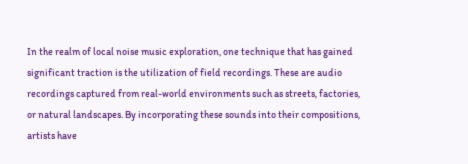In the realm of local noise music exploration, one technique that has gained significant traction is the utilization of field recordings. These are audio recordings captured from real-world environments such as streets, factories, or natural landscapes. By incorporating these sounds into their compositions, artists have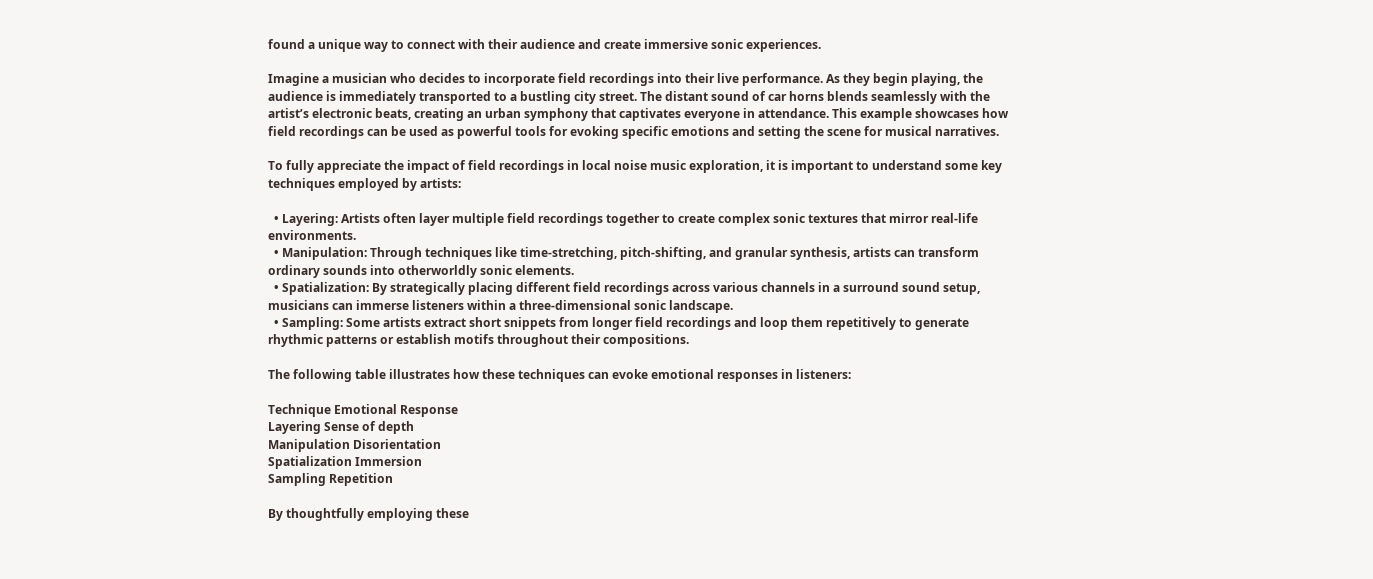found a unique way to connect with their audience and create immersive sonic experiences.

Imagine a musician who decides to incorporate field recordings into their live performance. As they begin playing, the audience is immediately transported to a bustling city street. The distant sound of car horns blends seamlessly with the artist’s electronic beats, creating an urban symphony that captivates everyone in attendance. This example showcases how field recordings can be used as powerful tools for evoking specific emotions and setting the scene for musical narratives.

To fully appreciate the impact of field recordings in local noise music exploration, it is important to understand some key techniques employed by artists:

  • Layering: Artists often layer multiple field recordings together to create complex sonic textures that mirror real-life environments.
  • Manipulation: Through techniques like time-stretching, pitch-shifting, and granular synthesis, artists can transform ordinary sounds into otherworldly sonic elements.
  • Spatialization: By strategically placing different field recordings across various channels in a surround sound setup, musicians can immerse listeners within a three-dimensional sonic landscape.
  • Sampling: Some artists extract short snippets from longer field recordings and loop them repetitively to generate rhythmic patterns or establish motifs throughout their compositions.

The following table illustrates how these techniques can evoke emotional responses in listeners:

Technique Emotional Response
Layering Sense of depth
Manipulation Disorientation
Spatialization Immersion
Sampling Repetition

By thoughtfully employing these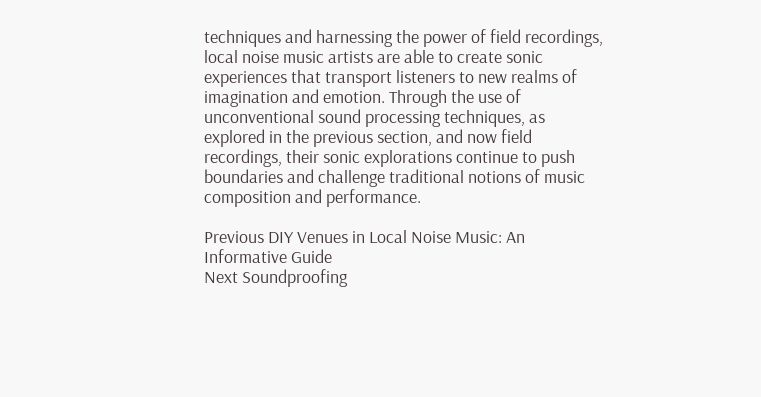techniques and harnessing the power of field recordings, local noise music artists are able to create sonic experiences that transport listeners to new realms of imagination and emotion. Through the use of unconventional sound processing techniques, as explored in the previous section, and now field recordings, their sonic explorations continue to push boundaries and challenge traditional notions of music composition and performance.

Previous DIY Venues in Local Noise Music: An Informative Guide
Next Soundproofing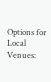Options for Local Venues: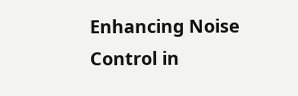Enhancing Noise Control in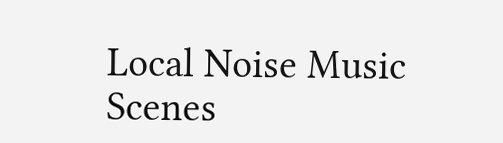Local Noise Music Scenes